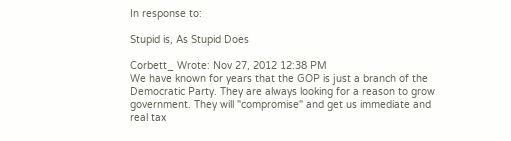In response to:

Stupid is, As Stupid Does

Corbett_ Wrote: Nov 27, 2012 12:38 PM
We have known for years that the GOP is just a branch of the Democratic Party. They are always looking for a reason to grow government. They will "compromise" and get us immediate and real tax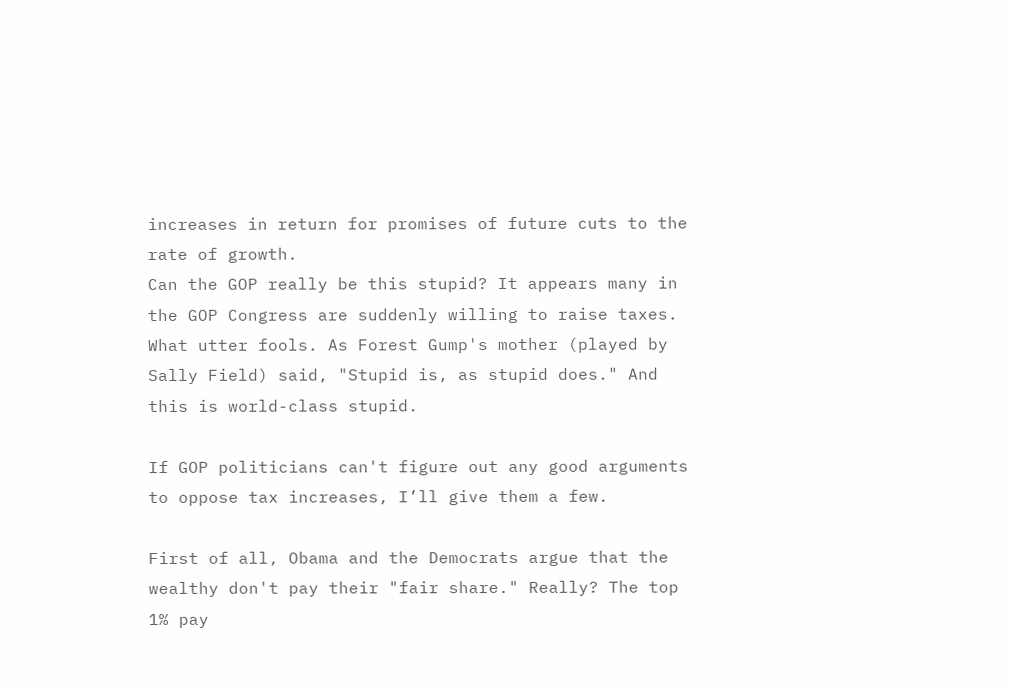increases in return for promises of future cuts to the rate of growth.
Can the GOP really be this stupid? It appears many in the GOP Congress are suddenly willing to raise taxes. What utter fools. As Forest Gump's mother (played by Sally Field) said, "Stupid is, as stupid does." And this is world-class stupid.

If GOP politicians can't figure out any good arguments to oppose tax increases, I’ll give them a few.

First of all, Obama and the Democrats argue that the wealthy don't pay their "fair share." Really? The top 1% pay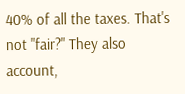40% of all the taxes. That's not "fair?" They also account,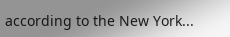according to the New York...